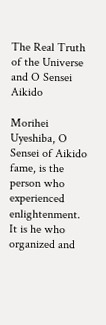The Real Truth of the Universe and O Sensei Aikido

Morihei Uyeshiba, O Sensei of Aikido fame, is the person who experienced enlightenment. It is he who organized and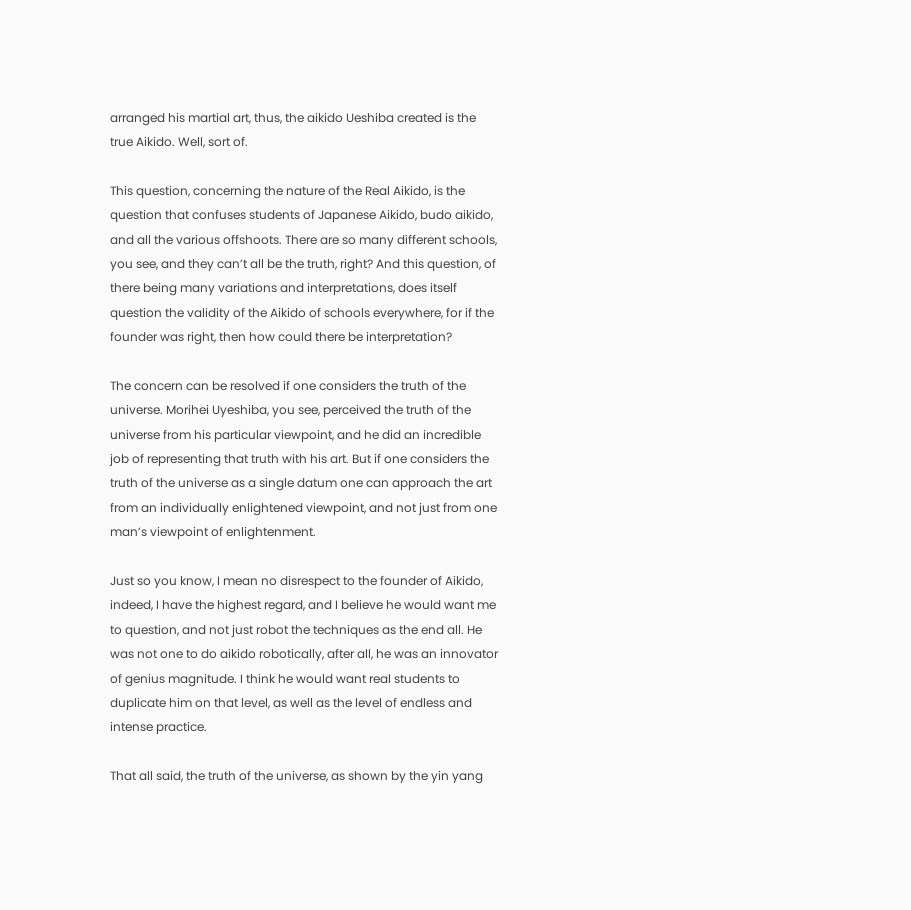arranged his martial art, thus, the aikido Ueshiba created is the true Aikido. Well, sort of.

This question, concerning the nature of the Real Aikido, is the question that confuses students of Japanese Aikido, budo aikido, and all the various offshoots. There are so many different schools, you see, and they can’t all be the truth, right? And this question, of there being many variations and interpretations, does itself question the validity of the Aikido of schools everywhere, for if the founder was right, then how could there be interpretation?

The concern can be resolved if one considers the truth of the universe. Morihei Uyeshiba, you see, perceived the truth of the universe from his particular viewpoint, and he did an incredible job of representing that truth with his art. But if one considers the truth of the universe as a single datum one can approach the art from an individually enlightened viewpoint, and not just from one man’s viewpoint of enlightenment.

Just so you know, I mean no disrespect to the founder of Aikido, indeed, I have the highest regard, and I believe he would want me to question, and not just robot the techniques as the end all. He was not one to do aikido robotically, after all, he was an innovator of genius magnitude. I think he would want real students to duplicate him on that level, as well as the level of endless and intense practice.

That all said, the truth of the universe, as shown by the yin yang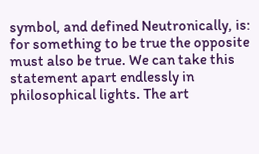symbol, and defined Neutronically, is: for something to be true the opposite must also be true. We can take this statement apart endlessly in philosophical lights. The art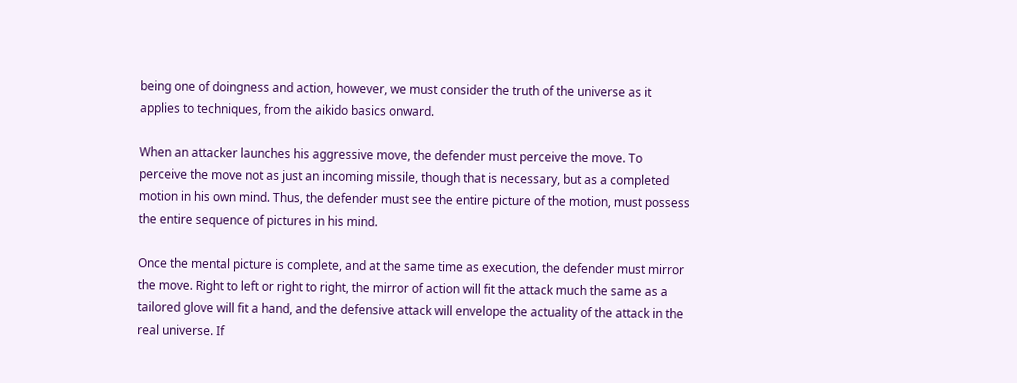being one of doingness and action, however, we must consider the truth of the universe as it applies to techniques, from the aikido basics onward.

When an attacker launches his aggressive move, the defender must perceive the move. To perceive the move not as just an incoming missile, though that is necessary, but as a completed motion in his own mind. Thus, the defender must see the entire picture of the motion, must possess the entire sequence of pictures in his mind.

Once the mental picture is complete, and at the same time as execution, the defender must mirror the move. Right to left or right to right, the mirror of action will fit the attack much the same as a tailored glove will fit a hand, and the defensive attack will envelope the actuality of the attack in the real universe. If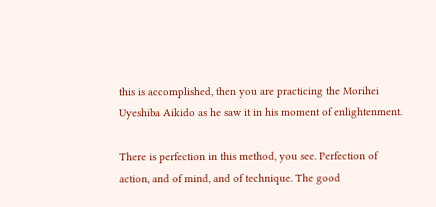this is accomplished, then you are practicing the Morihei Uyeshiba Aikido as he saw it in his moment of enlightenment.

There is perfection in this method, you see. Perfection of action, and of mind, and of technique. The good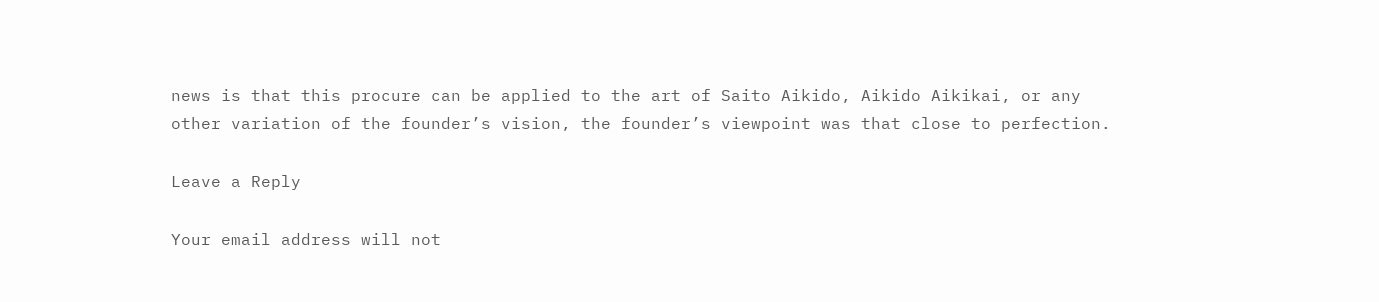news is that this procure can be applied to the art of Saito Aikido, Aikido Aikikai, or any other variation of the founder’s vision, the founder’s viewpoint was that close to perfection.

Leave a Reply

Your email address will not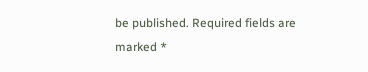be published. Required fields are marked *